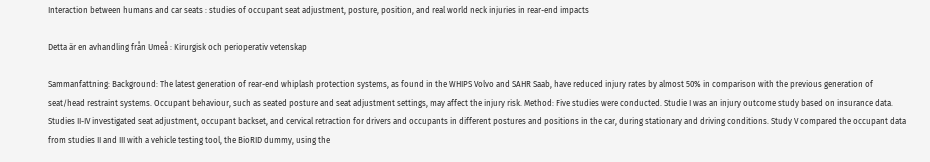Interaction between humans and car seats : studies of occupant seat adjustment, posture, position, and real world neck injuries in rear-end impacts

Detta är en avhandling från Umeå : Kirurgisk och perioperativ vetenskap

Sammanfattning: Background: The latest generation of rear-end whiplash protection systems, as found in the WHIPS Volvo and SAHR Saab, have reduced injury rates by almost 50% in comparison with the previous generation of seat/head restraint systems. Occupant behaviour, such as seated posture and seat adjustment settings, may affect the injury risk. Method: Five studies were conducted. Studie I was an injury outcome study based on insurance data. Studies II-IV investigated seat adjustment, occupant backset, and cervical retraction for drivers and occupants in different postures and positions in the car, during stationary and driving conditions. Study V compared the occupant data from studies II and III with a vehicle testing tool, the BioRID dummy, using the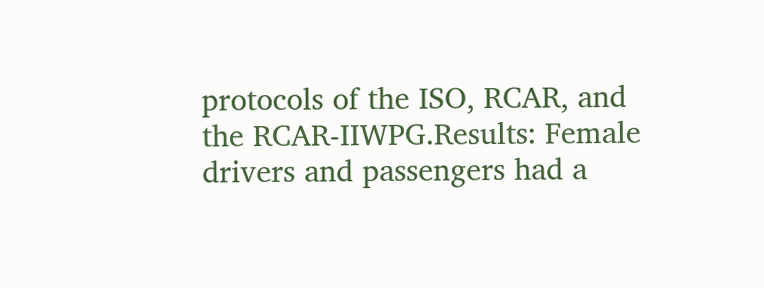protocols of the ISO, RCAR, and the RCAR-IIWPG.Results: Female drivers and passengers had a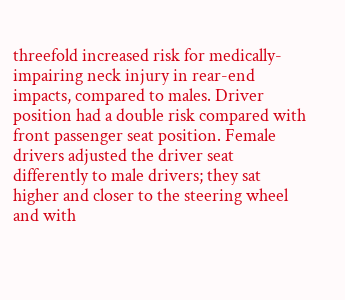threefold increased risk for medically-impairing neck injury in rear-end impacts, compared to males. Driver position had a double risk compared with front passenger seat position. Female drivers adjusted the driver seat differently to male drivers; they sat higher and closer to the steering wheel and with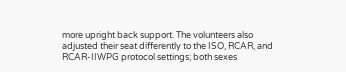more upright back support. The volunteers also adjusted their seat differently to the ISO, RCAR, and RCAR-IIWPG protocol settings; both sexes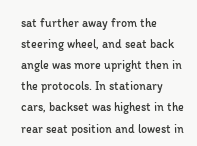sat further away from the steering wheel, and seat back angle was more upright then in the protocols. In stationary cars, backset was highest in the rear seat position and lowest in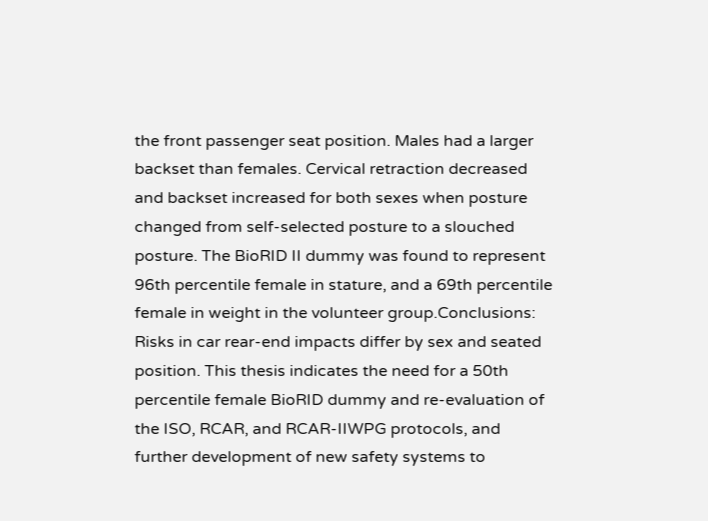the front passenger seat position. Males had a larger backset than females. Cervical retraction decreased and backset increased for both sexes when posture changed from self-selected posture to a slouched posture. The BioRID II dummy was found to represent 96th percentile female in stature, and a 69th percentile female in weight in the volunteer group.Conclusions: Risks in car rear-end impacts differ by sex and seated position. This thesis indicates the need for a 50th percentile female BioRID dummy and re-evaluation of the ISO, RCAR, and RCAR-IIWPG protocols, and further development of new safety systems to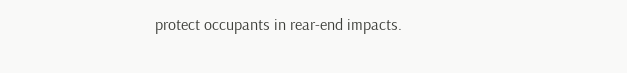protect occupants in rear-end impacts.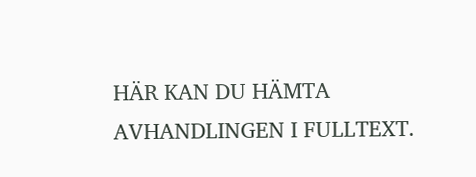HÄR KAN DU HÄMTA AVHANDLINGEN I FULLTEXT.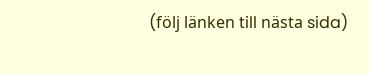(följ länken till nästa sida)